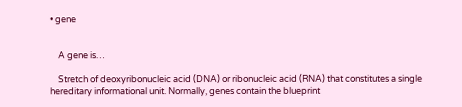• gene


    A gene is…

    Stretch of deoxyribonucleic acid (DNA) or ribonucleic acid (RNA) that constitutes a single hereditary informational unit. Normally, genes contain the blueprint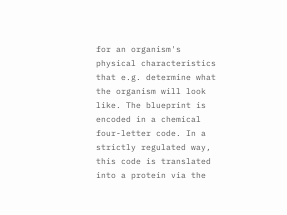for an organism's physical characteristics that e.g. determine what the organism will look like. The blueprint is encoded in a chemical four-letter code. In a strictly regulated way, this code is translated into a protein via the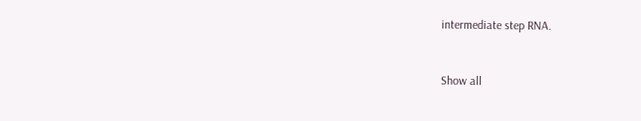intermediate step RNA.


Show all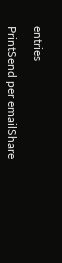entries

PrintSend per emailShare